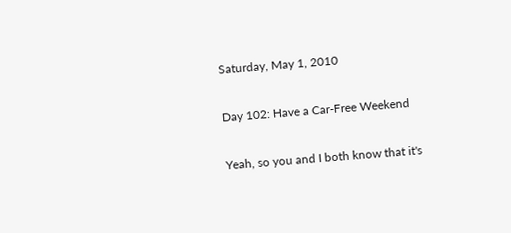Saturday, May 1, 2010

Day 102: Have a Car-Free Weekend

Yeah, so you and I both know that it's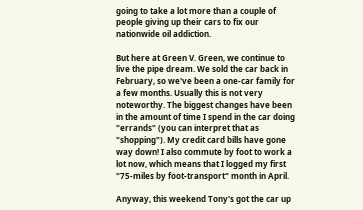going to take a lot more than a couple of people giving up their cars to fix our nationwide oil addiction.

But here at Green V. Green, we continue to live the pipe dream. We sold the car back in February, so we've been a one-car family for a few months. Usually this is not very noteworthy. The biggest changes have been in the amount of time I spend in the car doing "errands" (you can interpret that as "shopping"). My credit card bills have gone way down! I also commute by foot to work a lot now, which means that I logged my first "75-miles by foot-transport" month in April.

Anyway, this weekend Tony's got the car up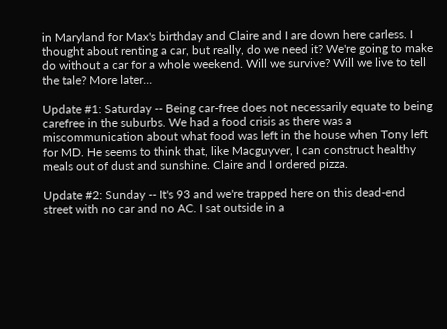in Maryland for Max's birthday and Claire and I are down here carless. I thought about renting a car, but really, do we need it? We're going to make do without a car for a whole weekend. Will we survive? Will we live to tell the tale? More later...

Update #1: Saturday -- Being car-free does not necessarily equate to being carefree in the suburbs. We had a food crisis as there was a miscommunication about what food was left in the house when Tony left for MD. He seems to think that, like Macguyver, I can construct healthy meals out of dust and sunshine. Claire and I ordered pizza.

Update #2: Sunday -- It's 93 and we're trapped here on this dead-end street with no car and no AC. I sat outside in a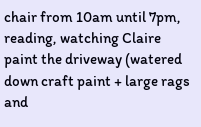chair from 10am until 7pm, reading, watching Claire paint the driveway (watered down craft paint + large rags and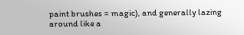paint brushes = magic), and generally lazing around like a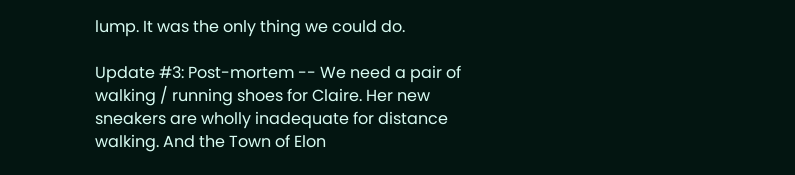lump. It was the only thing we could do.

Update #3: Post-mortem -- We need a pair of walking / running shoes for Claire. Her new sneakers are wholly inadequate for distance walking. And the Town of Elon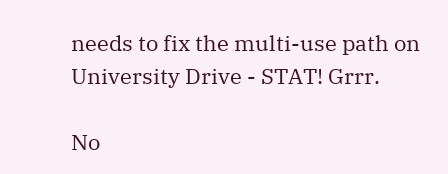needs to fix the multi-use path on University Drive - STAT! Grrr.

No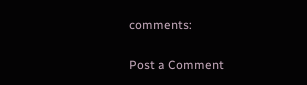comments:

Post a Comment